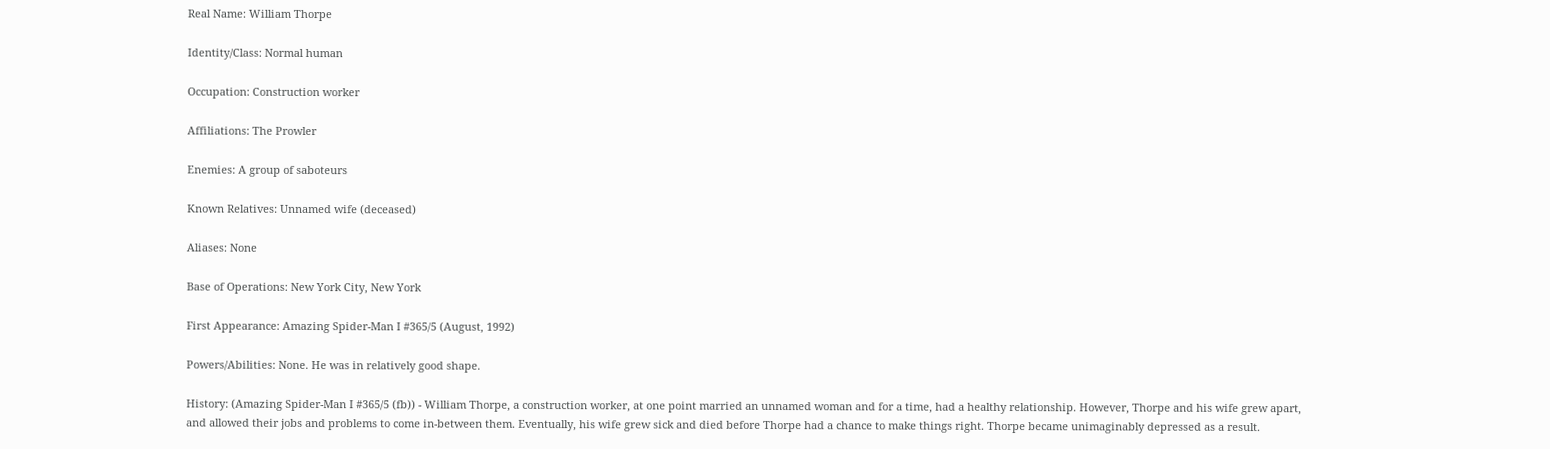Real Name: William Thorpe

Identity/Class: Normal human

Occupation: Construction worker

Affiliations: The Prowler

Enemies: A group of saboteurs

Known Relatives: Unnamed wife (deceased)

Aliases: None

Base of Operations: New York City, New York

First Appearance: Amazing Spider-Man I #365/5 (August, 1992)

Powers/Abilities: None. He was in relatively good shape.

History: (Amazing Spider-Man I #365/5 (fb)) - William Thorpe, a construction worker, at one point married an unnamed woman and for a time, had a healthy relationship. However, Thorpe and his wife grew apart, and allowed their jobs and problems to come in-between them. Eventually, his wife grew sick and died before Thorpe had a chance to make things right. Thorpe became unimaginably depressed as a result.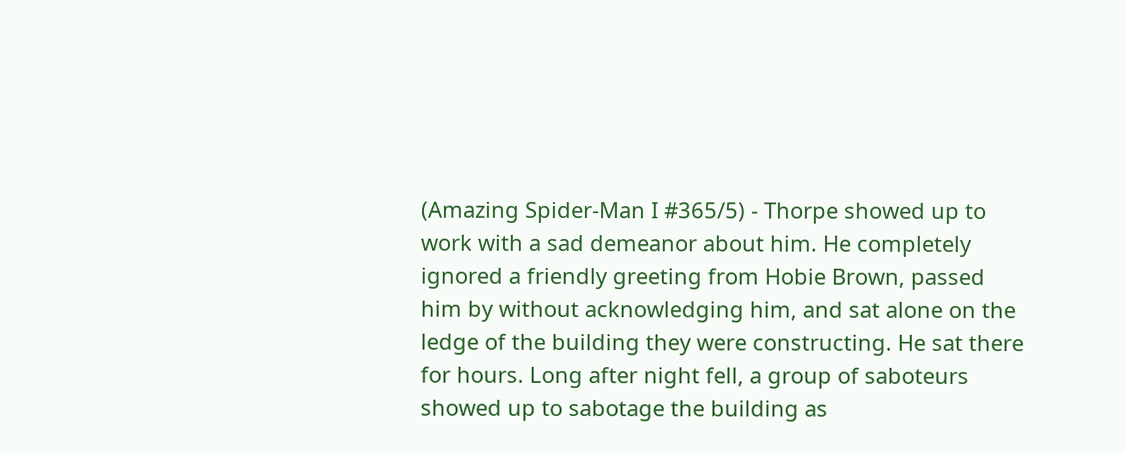(Amazing Spider-Man I #365/5) - Thorpe showed up to work with a sad demeanor about him. He completely ignored a friendly greeting from Hobie Brown, passed him by without acknowledging him, and sat alone on the ledge of the building they were constructing. He sat there for hours. Long after night fell, a group of saboteurs showed up to sabotage the building as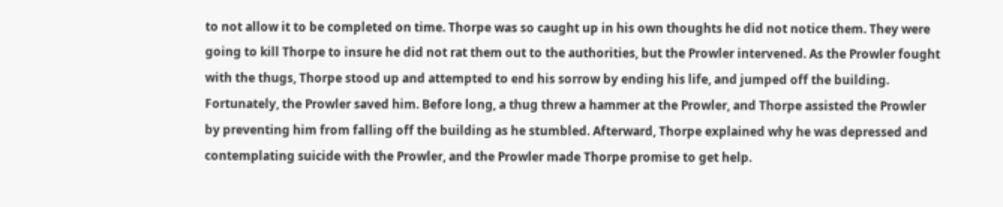to not allow it to be completed on time. Thorpe was so caught up in his own thoughts he did not notice them. They were going to kill Thorpe to insure he did not rat them out to the authorities, but the Prowler intervened. As the Prowler fought with the thugs, Thorpe stood up and attempted to end his sorrow by ending his life, and jumped off the building. Fortunately, the Prowler saved him. Before long, a thug threw a hammer at the Prowler, and Thorpe assisted the Prowler by preventing him from falling off the building as he stumbled. Afterward, Thorpe explained why he was depressed and contemplating suicide with the Prowler, and the Prowler made Thorpe promise to get help.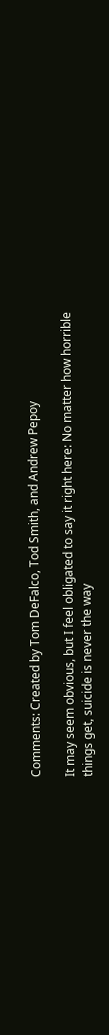Comments: Created by Tom DeFalco, Tod Smith, and Andrew Pepoy

It may seem obvious, but I feel obligated to say it right here: No matter how horrible things get, suicide is never the way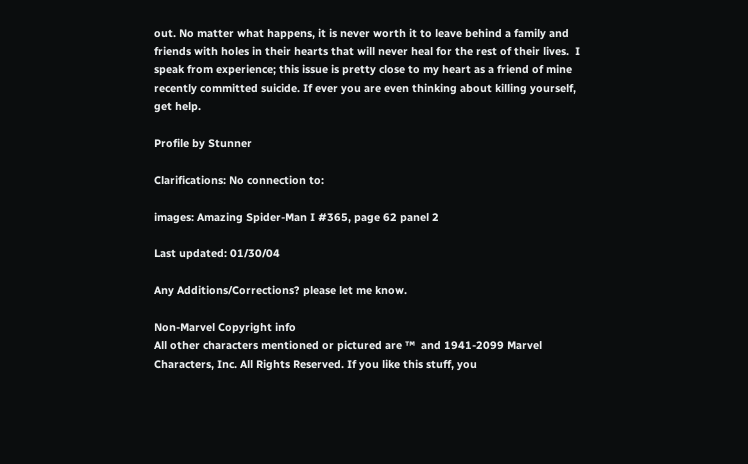out. No matter what happens, it is never worth it to leave behind a family and friends with holes in their hearts that will never heal for the rest of their lives.  I speak from experience; this issue is pretty close to my heart as a friend of mine recently committed suicide. If ever you are even thinking about killing yourself, get help.

Profile by Stunner

Clarifications: No connection to:

images: Amazing Spider-Man I #365, page 62 panel 2

Last updated: 01/30/04

Any Additions/Corrections? please let me know.

Non-Marvel Copyright info
All other characters mentioned or pictured are ™  and 1941-2099 Marvel Characters, Inc. All Rights Reserved. If you like this stuff, you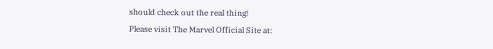should check out the real thing!
Please visit The Marvel Official Site at: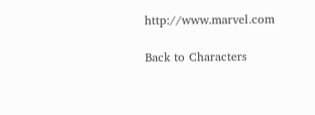http://www.marvel.com

Back to Characters